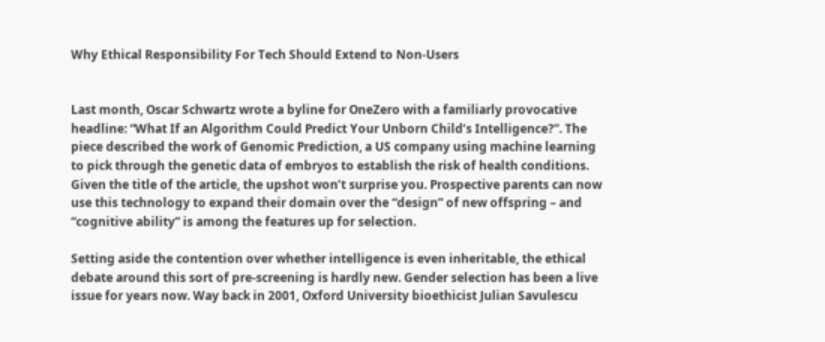Why Ethical Responsibility For Tech Should Extend to Non-Users


Last month, Oscar Schwartz wrote a byline for OneZero with a familiarly provocative headline: “What If an Algorithm Could Predict Your Unborn Child’s Intelligence?”. The piece described the work of Genomic Prediction, a US company using machine learning to pick through the genetic data of embryos to establish the risk of health conditions. Given the title of the article, the upshot won’t surprise you. Prospective parents can now use this technology to expand their domain over the “design” of new offspring – and “cognitive ability” is among the features up for selection.

Setting aside the contention over whether intelligence is even inheritable, the ethical debate around this sort of pre-screening is hardly new. Gender selection has been a live issue for years now. Way back in 2001, Oxford University bioethicist Julian Savulescu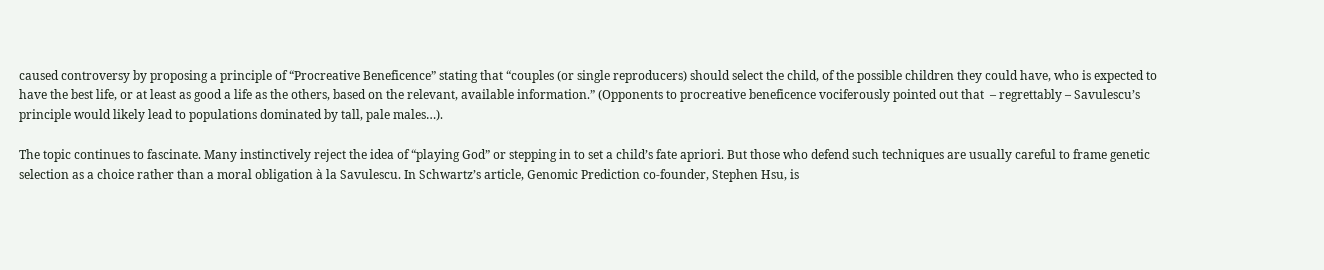caused controversy by proposing a principle of “Procreative Beneficence” stating that “couples (or single reproducers) should select the child, of the possible children they could have, who is expected to have the best life, or at least as good a life as the others, based on the relevant, available information.” (Opponents to procreative beneficence vociferously pointed out that  – regrettably – Savulescu’s principle would likely lead to populations dominated by tall, pale males…).

The topic continues to fascinate. Many instinctively reject the idea of “playing God” or stepping in to set a child’s fate apriori. But those who defend such techniques are usually careful to frame genetic selection as a choice rather than a moral obligation à la Savulescu. In Schwartz’s article, Genomic Prediction co-founder, Stephen Hsu, is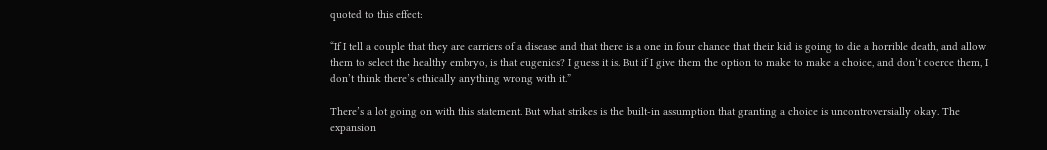quoted to this effect:

“If I tell a couple that they are carriers of a disease and that there is a one in four chance that their kid is going to die a horrible death, and allow them to select the healthy embryo, is that eugenics? I guess it is. But if I give them the option to make to make a choice, and don’t coerce them, I don’t think there’s ethically anything wrong with it.”

There’s a lot going on with this statement. But what strikes is the built-in assumption that granting a choice is uncontroversially okay. The expansion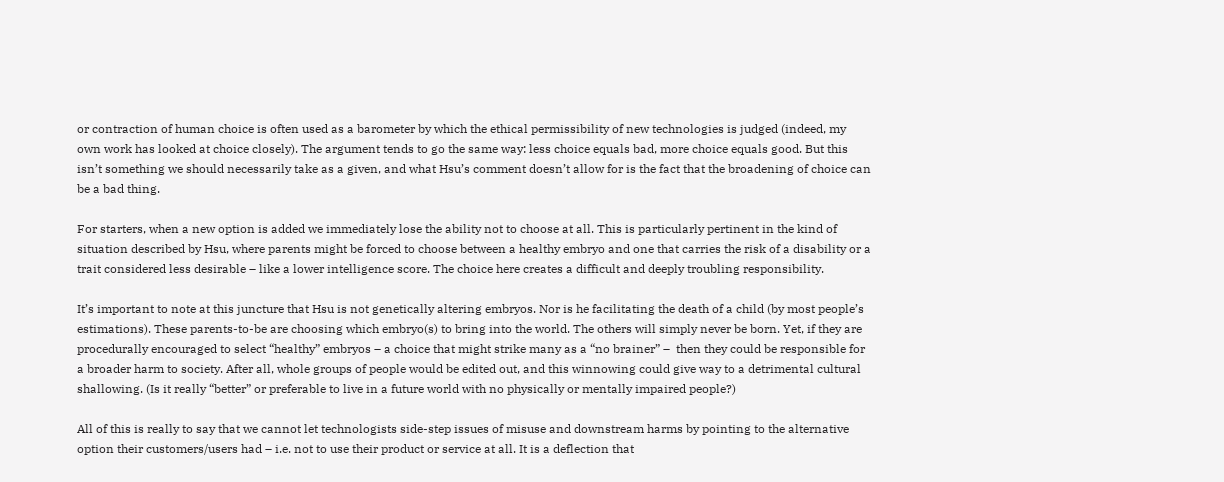or contraction of human choice is often used as a barometer by which the ethical permissibility of new technologies is judged (indeed, my own work has looked at choice closely). The argument tends to go the same way: less choice equals bad, more choice equals good. But this isn’t something we should necessarily take as a given, and what Hsu’s comment doesn’t allow for is the fact that the broadening of choice can be a bad thing.

For starters, when a new option is added we immediately lose the ability not to choose at all. This is particularly pertinent in the kind of situation described by Hsu, where parents might be forced to choose between a healthy embryo and one that carries the risk of a disability or a trait considered less desirable – like a lower intelligence score. The choice here creates a difficult and deeply troubling responsibility.

It’s important to note at this juncture that Hsu is not genetically altering embryos. Nor is he facilitating the death of a child (by most people’s estimations). These parents-to-be are choosing which embryo(s) to bring into the world. The others will simply never be born. Yet, if they are procedurally encouraged to select “healthy” embryos – a choice that might strike many as a “no brainer” –  then they could be responsible for a broader harm to society. After all, whole groups of people would be edited out, and this winnowing could give way to a detrimental cultural shallowing. (Is it really “better” or preferable to live in a future world with no physically or mentally impaired people?)

All of this is really to say that we cannot let technologists side-step issues of misuse and downstream harms by pointing to the alternative option their customers/users had – i.e. not to use their product or service at all. It is a deflection that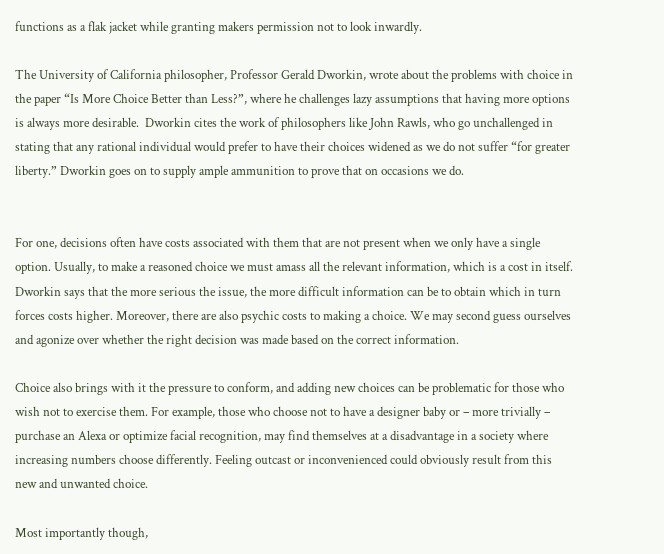functions as a flak jacket while granting makers permission not to look inwardly.

The University of California philosopher, Professor Gerald Dworkin, wrote about the problems with choice in the paper “Is More Choice Better than Less?”, where he challenges lazy assumptions that having more options is always more desirable.  Dworkin cites the work of philosophers like John Rawls, who go unchallenged in stating that any rational individual would prefer to have their choices widened as we do not suffer “for greater liberty.” Dworkin goes on to supply ample ammunition to prove that on occasions we do.


For one, decisions often have costs associated with them that are not present when we only have a single option. Usually, to make a reasoned choice we must amass all the relevant information, which is a cost in itself. Dworkin says that the more serious the issue, the more difficult information can be to obtain which in turn forces costs higher. Moreover, there are also psychic costs to making a choice. We may second guess ourselves and agonize over whether the right decision was made based on the correct information.

Choice also brings with it the pressure to conform, and adding new choices can be problematic for those who wish not to exercise them. For example, those who choose not to have a designer baby or – more trivially – purchase an Alexa or optimize facial recognition, may find themselves at a disadvantage in a society where increasing numbers choose differently. Feeling outcast or inconvenienced could obviously result from this new and unwanted choice.

Most importantly though,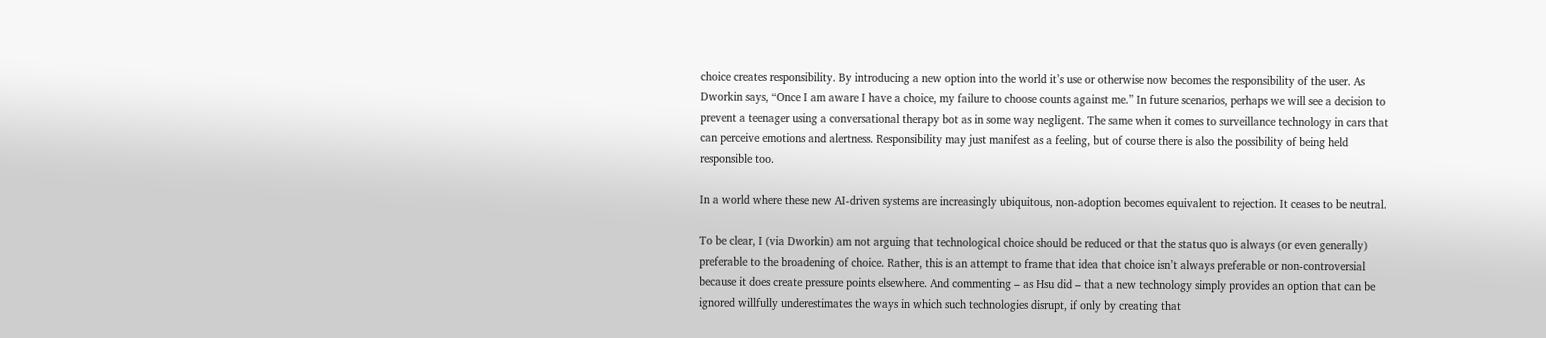choice creates responsibility. By introducing a new option into the world it’s use or otherwise now becomes the responsibility of the user. As Dworkin says, “Once I am aware I have a choice, my failure to choose counts against me.” In future scenarios, perhaps we will see a decision to prevent a teenager using a conversational therapy bot as in some way negligent. The same when it comes to surveillance technology in cars that can perceive emotions and alertness. Responsibility may just manifest as a feeling, but of course there is also the possibility of being held responsible too.

In a world where these new AI-driven systems are increasingly ubiquitous, non-adoption becomes equivalent to rejection. It ceases to be neutral.

To be clear, I (via Dworkin) am not arguing that technological choice should be reduced or that the status quo is always (or even generally) preferable to the broadening of choice. Rather, this is an attempt to frame that idea that choice isn’t always preferable or non-controversial because it does create pressure points elsewhere. And commenting – as Hsu did – that a new technology simply provides an option that can be ignored willfully underestimates the ways in which such technologies disrupt, if only by creating that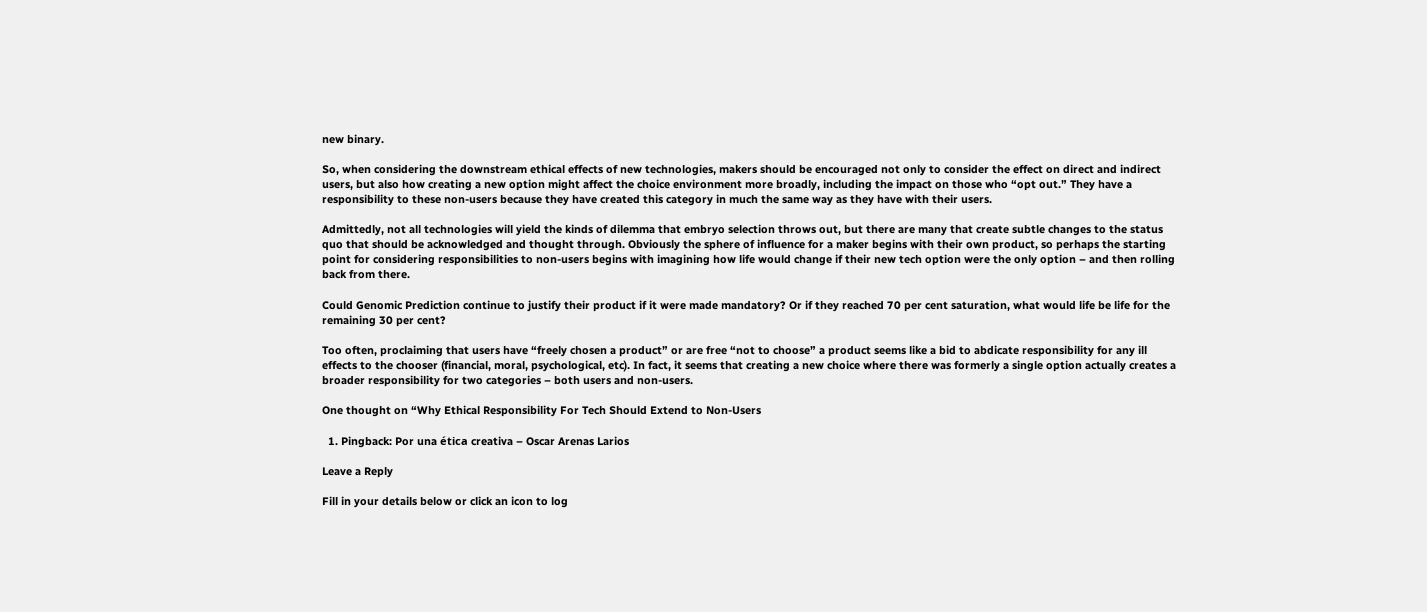new binary.

So, when considering the downstream ethical effects of new technologies, makers should be encouraged not only to consider the effect on direct and indirect users, but also how creating a new option might affect the choice environment more broadly, including the impact on those who “opt out.” They have a responsibility to these non-users because they have created this category in much the same way as they have with their users.

Admittedly, not all technologies will yield the kinds of dilemma that embryo selection throws out, but there are many that create subtle changes to the status quo that should be acknowledged and thought through. Obviously the sphere of influence for a maker begins with their own product, so perhaps the starting point for considering responsibilities to non-users begins with imagining how life would change if their new tech option were the only option – and then rolling back from there.

Could Genomic Prediction continue to justify their product if it were made mandatory? Or if they reached 70 per cent saturation, what would life be life for the remaining 30 per cent?

Too often, proclaiming that users have “freely chosen a product” or are free “not to choose” a product seems like a bid to abdicate responsibility for any ill effects to the chooser (financial, moral, psychological, etc). In fact, it seems that creating a new choice where there was formerly a single option actually creates a broader responsibility for two categories – both users and non-users.

One thought on “Why Ethical Responsibility For Tech Should Extend to Non-Users

  1. Pingback: Por una ética creativa – Oscar Arenas Larios

Leave a Reply

Fill in your details below or click an icon to log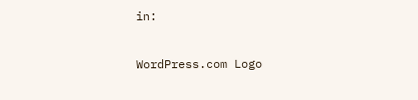in:

WordPress.com Logo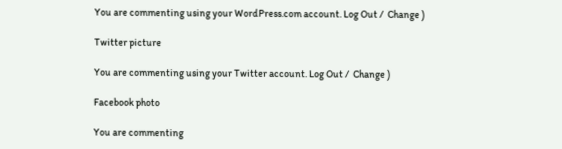You are commenting using your WordPress.com account. Log Out /  Change )

Twitter picture

You are commenting using your Twitter account. Log Out /  Change )

Facebook photo

You are commenting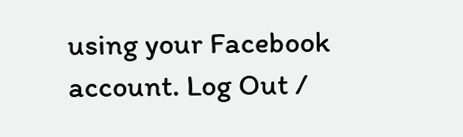using your Facebook account. Log Out /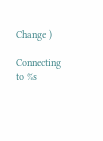Change )

Connecting to %s